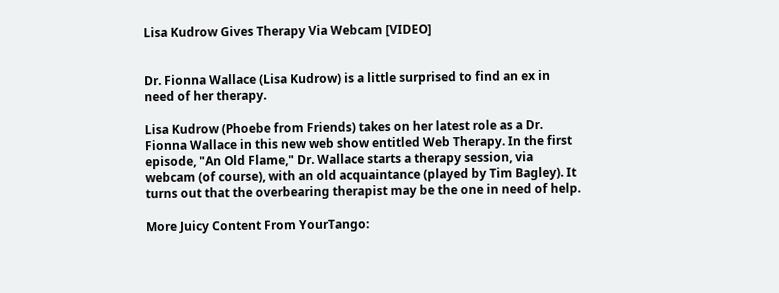Lisa Kudrow Gives Therapy Via Webcam [VIDEO]


Dr. Fionna Wallace (Lisa Kudrow) is a little surprised to find an ex in need of her therapy.

Lisa Kudrow (Phoebe from Friends) takes on her latest role as a Dr. Fionna Wallace in this new web show entitled Web Therapy. In the first episode, "An Old Flame," Dr. Wallace starts a therapy session, via webcam (of course), with an old acquaintance (played by Tim Bagley). It turns out that the overbearing therapist may be the one in need of help.

More Juicy Content From YourTango: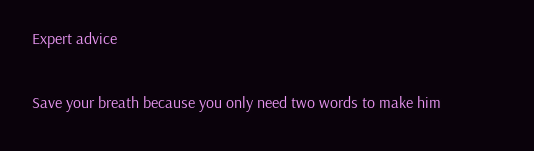Expert advice

Save your breath because you only need two words to make him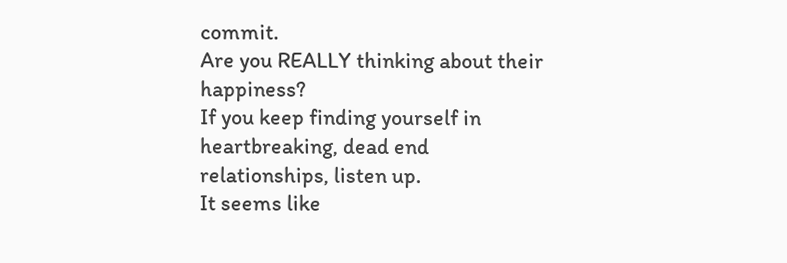commit.
Are you REALLY thinking about their happiness?
If you keep finding yourself in heartbreaking, dead end relationships, listen up.
It seems like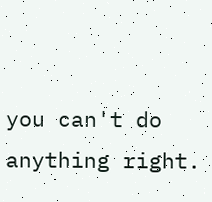you can't do anything right.